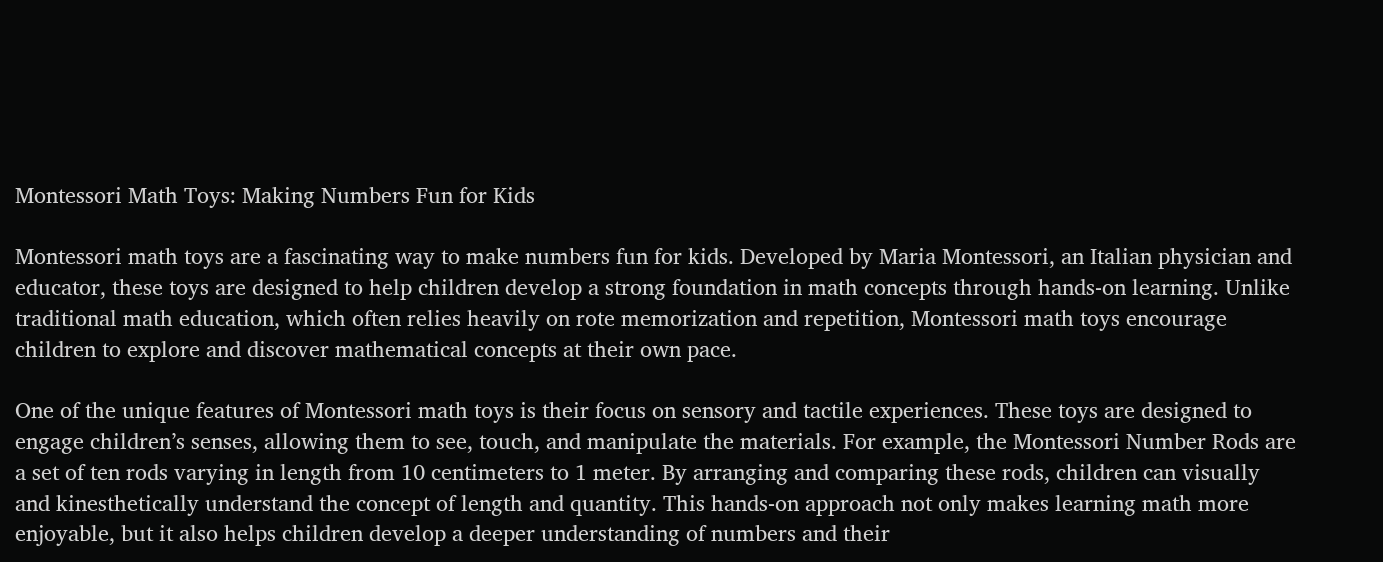Montessori Math Toys: Making Numbers Fun for Kids

Montessori math toys are a fascinating way to make numbers fun for kids. Developed by Maria Montessori, an Italian physician and educator, these toys are designed to help children develop a strong foundation in math concepts through hands-on learning. Unlike traditional math education, which often relies heavily on rote memorization and repetition, Montessori math toys encourage children to explore and discover mathematical concepts at their own pace.

One of the unique features of Montessori math toys is their focus on sensory and tactile experiences. These toys are designed to engage children’s senses, allowing them to see, touch, and manipulate the materials. For example, the Montessori Number Rods are a set of ten rods varying in length from 10 centimeters to 1 meter. By arranging and comparing these rods, children can visually and kinesthetically understand the concept of length and quantity. This hands-on approach not only makes learning math more enjoyable, but it also helps children develop a deeper understanding of numbers and their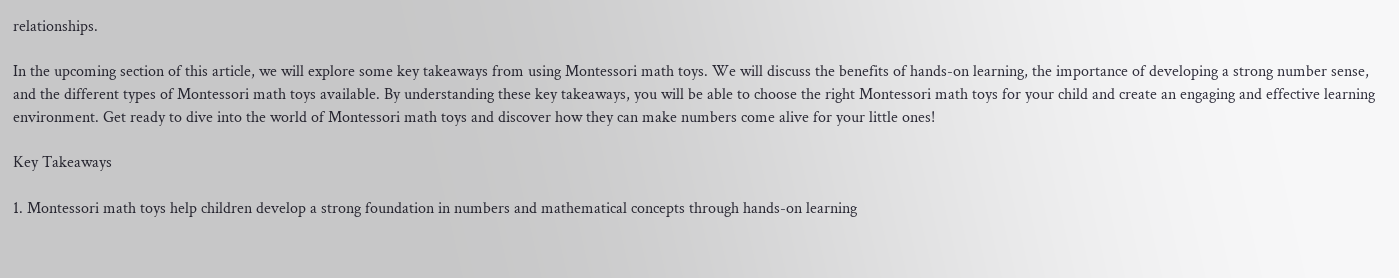relationships.

In the upcoming section of this article, we will explore some key takeaways from using Montessori math toys. We will discuss the benefits of hands-on learning, the importance of developing a strong number sense, and the different types of Montessori math toys available. By understanding these key takeaways, you will be able to choose the right Montessori math toys for your child and create an engaging and effective learning environment. Get ready to dive into the world of Montessori math toys and discover how they can make numbers come alive for your little ones!

Key Takeaways

1. Montessori math toys help children develop a strong foundation in numbers and mathematical concepts through hands-on learning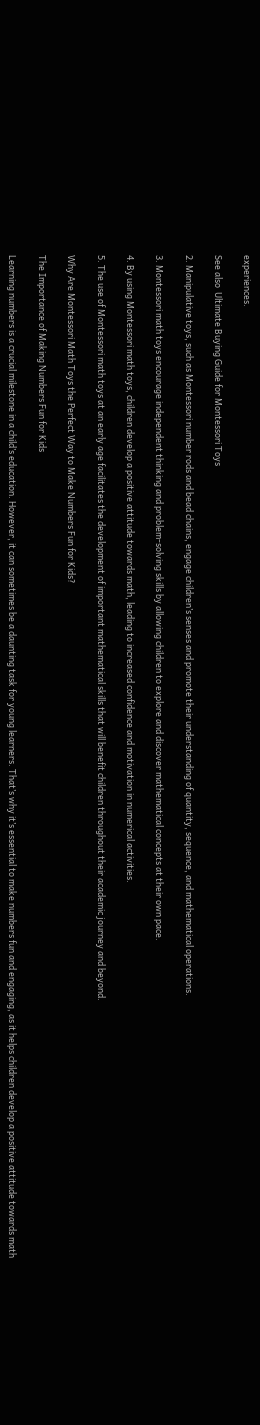experiences.

See also  Ultimate Buying Guide for Montessori Toys

2. Manipulative toys, such as Montessori number rods and bead chains, engage children’s senses and promote their understanding of quantity, sequence, and mathematical operations.

3. Montessori math toys encourage independent thinking and problem-solving skills by allowing children to explore and discover mathematical concepts at their own pace.

4. By using Montessori math toys, children develop a positive attitude towards math, leading to increased confidence and motivation in numerical activities.

5. The use of Montessori math toys at an early age facilitates the development of important mathematical skills that will benefit children throughout their academic journey and beyond.

Why Are Montessori Math Toys the Perfect Way to Make Numbers Fun for Kids?

The Importance of Making Numbers Fun for Kids

Learning numbers is a crucial milestone in a child’s education. However, it can sometimes be a daunting task for young learners. That’s why it’s essential to make numbers fun and engaging, as it helps children develop a positive attitude towards math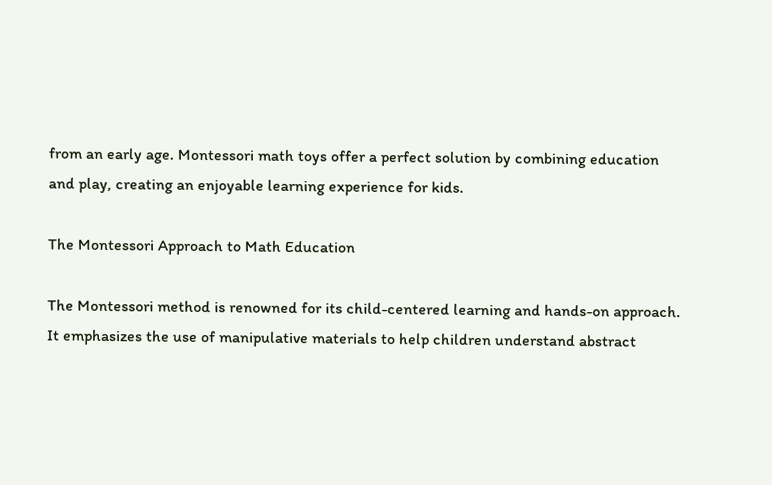from an early age. Montessori math toys offer a perfect solution by combining education and play, creating an enjoyable learning experience for kids.

The Montessori Approach to Math Education

The Montessori method is renowned for its child-centered learning and hands-on approach. It emphasizes the use of manipulative materials to help children understand abstract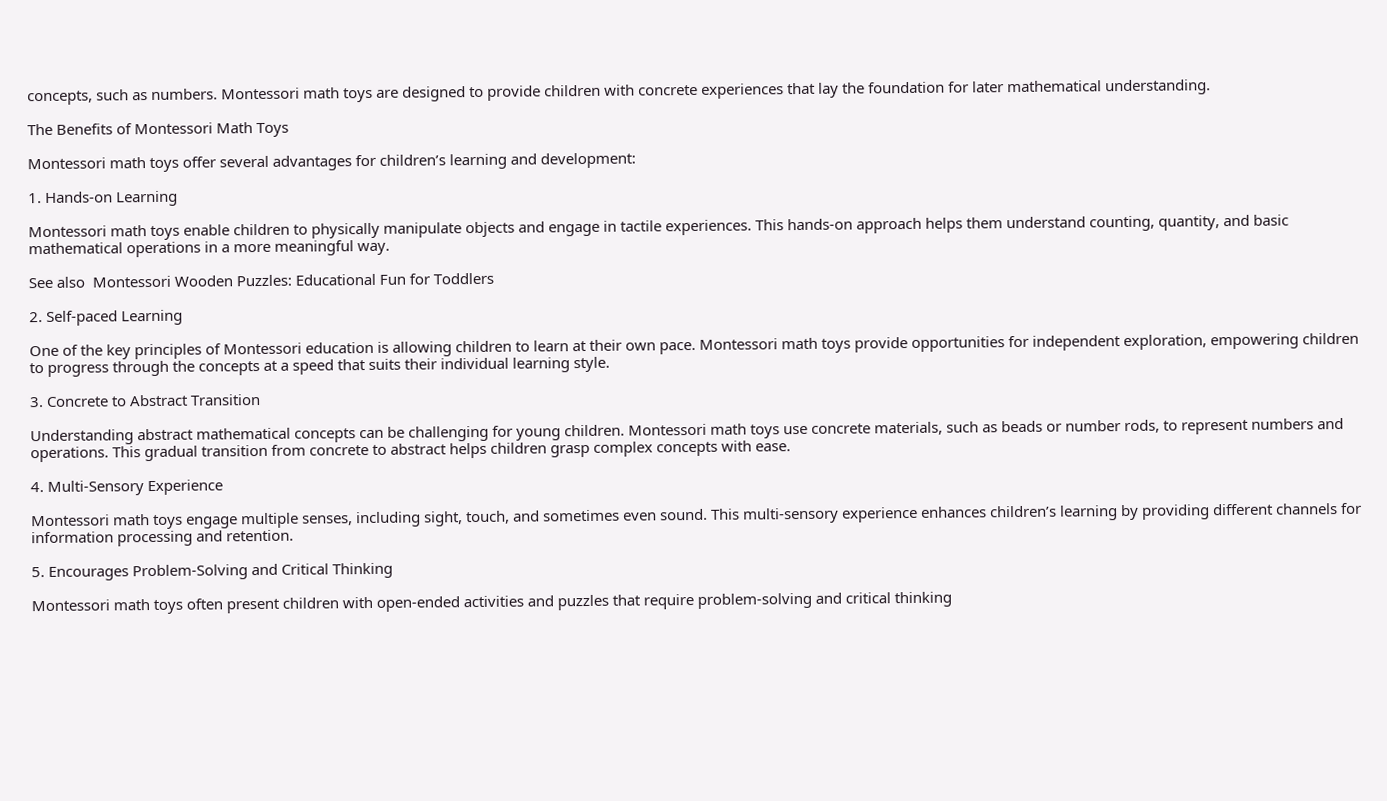concepts, such as numbers. Montessori math toys are designed to provide children with concrete experiences that lay the foundation for later mathematical understanding.

The Benefits of Montessori Math Toys

Montessori math toys offer several advantages for children’s learning and development:

1. Hands-on Learning

Montessori math toys enable children to physically manipulate objects and engage in tactile experiences. This hands-on approach helps them understand counting, quantity, and basic mathematical operations in a more meaningful way.

See also  Montessori Wooden Puzzles: Educational Fun for Toddlers

2. Self-paced Learning

One of the key principles of Montessori education is allowing children to learn at their own pace. Montessori math toys provide opportunities for independent exploration, empowering children to progress through the concepts at a speed that suits their individual learning style.

3. Concrete to Abstract Transition

Understanding abstract mathematical concepts can be challenging for young children. Montessori math toys use concrete materials, such as beads or number rods, to represent numbers and operations. This gradual transition from concrete to abstract helps children grasp complex concepts with ease.

4. Multi-Sensory Experience

Montessori math toys engage multiple senses, including sight, touch, and sometimes even sound. This multi-sensory experience enhances children’s learning by providing different channels for information processing and retention.

5. Encourages Problem-Solving and Critical Thinking

Montessori math toys often present children with open-ended activities and puzzles that require problem-solving and critical thinking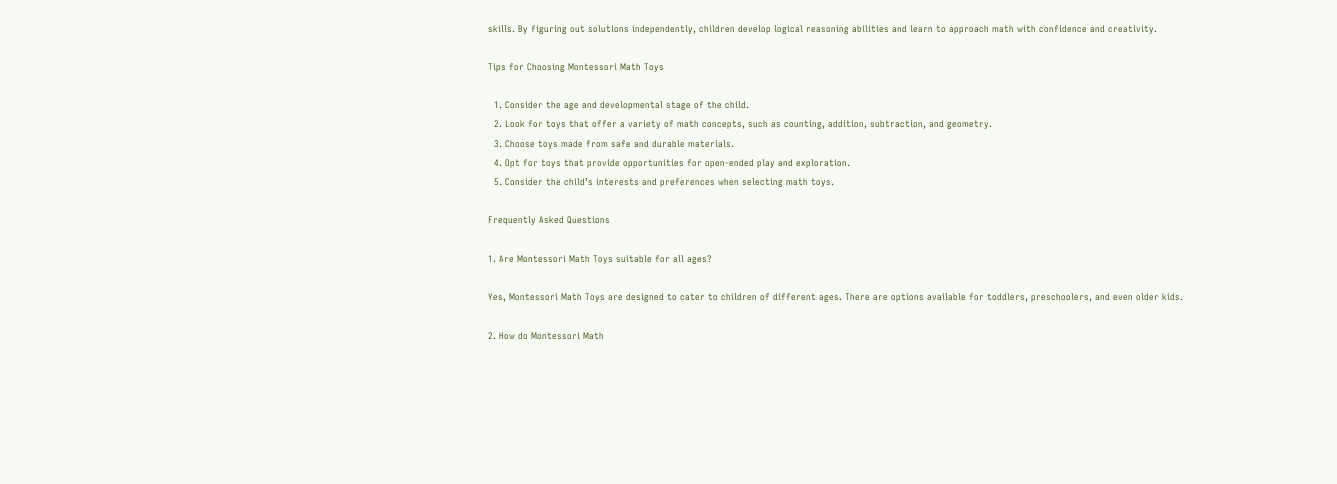skills. By figuring out solutions independently, children develop logical reasoning abilities and learn to approach math with confidence and creativity.

Tips for Choosing Montessori Math Toys

  1. Consider the age and developmental stage of the child.
  2. Look for toys that offer a variety of math concepts, such as counting, addition, subtraction, and geometry.
  3. Choose toys made from safe and durable materials.
  4. Opt for toys that provide opportunities for open-ended play and exploration.
  5. Consider the child’s interests and preferences when selecting math toys.

Frequently Asked Questions

1. Are Montessori Math Toys suitable for all ages?

Yes, Montessori Math Toys are designed to cater to children of different ages. There are options available for toddlers, preschoolers, and even older kids.

2. How do Montessori Math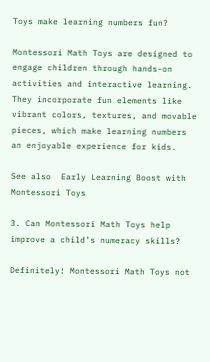Toys make learning numbers fun?

Montessori Math Toys are designed to engage children through hands-on activities and interactive learning. They incorporate fun elements like vibrant colors, textures, and movable pieces, which make learning numbers an enjoyable experience for kids.

See also  Early Learning Boost with Montessori Toys

3. Can Montessori Math Toys help improve a child’s numeracy skills?

Definitely! Montessori Math Toys not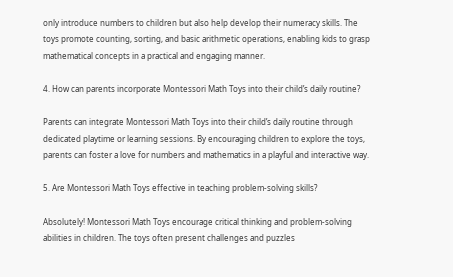only introduce numbers to children but also help develop their numeracy skills. The toys promote counting, sorting, and basic arithmetic operations, enabling kids to grasp mathematical concepts in a practical and engaging manner.

4. How can parents incorporate Montessori Math Toys into their child’s daily routine?

Parents can integrate Montessori Math Toys into their child’s daily routine through dedicated playtime or learning sessions. By encouraging children to explore the toys, parents can foster a love for numbers and mathematics in a playful and interactive way.

5. Are Montessori Math Toys effective in teaching problem-solving skills?

Absolutely! Montessori Math Toys encourage critical thinking and problem-solving abilities in children. The toys often present challenges and puzzles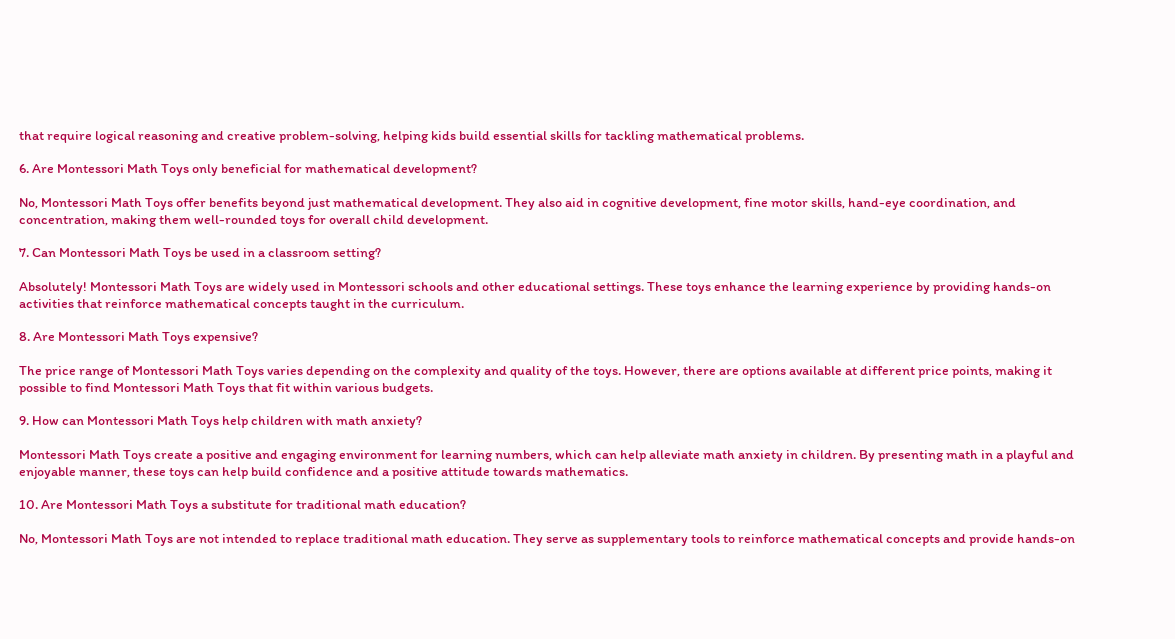that require logical reasoning and creative problem-solving, helping kids build essential skills for tackling mathematical problems.

6. Are Montessori Math Toys only beneficial for mathematical development?

No, Montessori Math Toys offer benefits beyond just mathematical development. They also aid in cognitive development, fine motor skills, hand-eye coordination, and concentration, making them well-rounded toys for overall child development.

7. Can Montessori Math Toys be used in a classroom setting?

Absolutely! Montessori Math Toys are widely used in Montessori schools and other educational settings. These toys enhance the learning experience by providing hands-on activities that reinforce mathematical concepts taught in the curriculum.

8. Are Montessori Math Toys expensive?

The price range of Montessori Math Toys varies depending on the complexity and quality of the toys. However, there are options available at different price points, making it possible to find Montessori Math Toys that fit within various budgets.

9. How can Montessori Math Toys help children with math anxiety?

Montessori Math Toys create a positive and engaging environment for learning numbers, which can help alleviate math anxiety in children. By presenting math in a playful and enjoyable manner, these toys can help build confidence and a positive attitude towards mathematics.

10. Are Montessori Math Toys a substitute for traditional math education?

No, Montessori Math Toys are not intended to replace traditional math education. They serve as supplementary tools to reinforce mathematical concepts and provide hands-on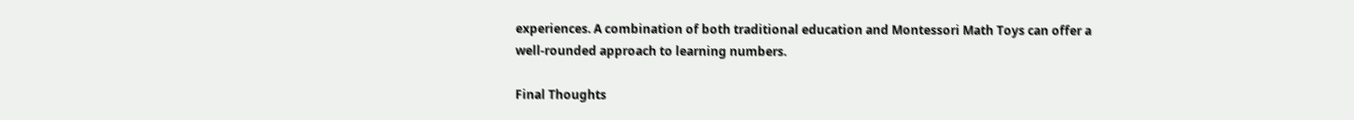experiences. A combination of both traditional education and Montessori Math Toys can offer a well-rounded approach to learning numbers.

Final Thoughts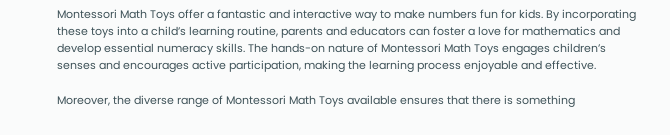Montessori Math Toys offer a fantastic and interactive way to make numbers fun for kids. By incorporating these toys into a child’s learning routine, parents and educators can foster a love for mathematics and develop essential numeracy skills. The hands-on nature of Montessori Math Toys engages children’s senses and encourages active participation, making the learning process enjoyable and effective.

Moreover, the diverse range of Montessori Math Toys available ensures that there is something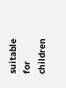suitable for children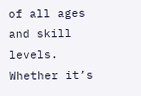of all ages and skill levels. Whether it’s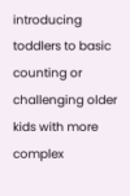introducing toddlers to basic counting or challenging older kids with more complex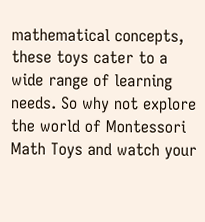mathematical concepts, these toys cater to a wide range of learning needs. So why not explore the world of Montessori Math Toys and watch your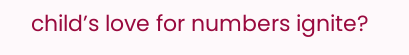child’s love for numbers ignite?